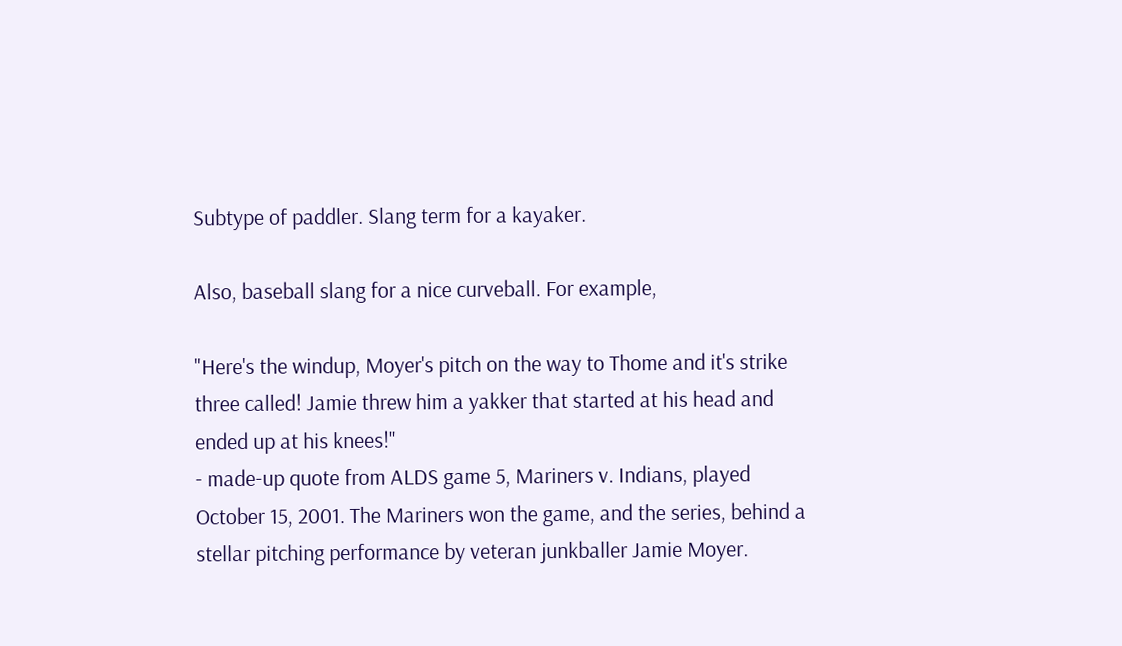Subtype of paddler. Slang term for a kayaker.

Also, baseball slang for a nice curveball. For example,

"Here's the windup, Moyer's pitch on the way to Thome and it's strike three called! Jamie threw him a yakker that started at his head and ended up at his knees!"
- made-up quote from ALDS game 5, Mariners v. Indians, played October 15, 2001. The Mariners won the game, and the series, behind a stellar pitching performance by veteran junkballer Jamie Moyer.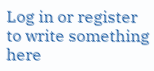Log in or register to write something here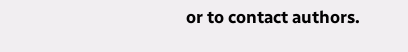or to contact authors.